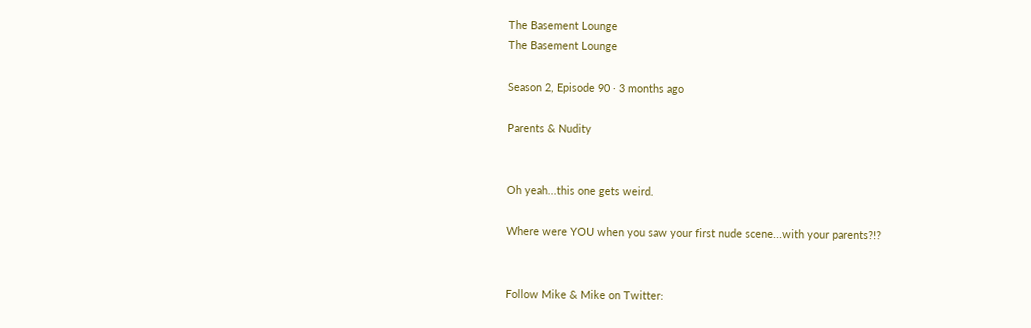The Basement Lounge
The Basement Lounge

Season 2, Episode 90 · 3 months ago

Parents & Nudity


Oh yeah...this one gets weird.

Where were YOU when you saw your first nude scene...with your parents?!?


Follow Mike & Mike on Twitter: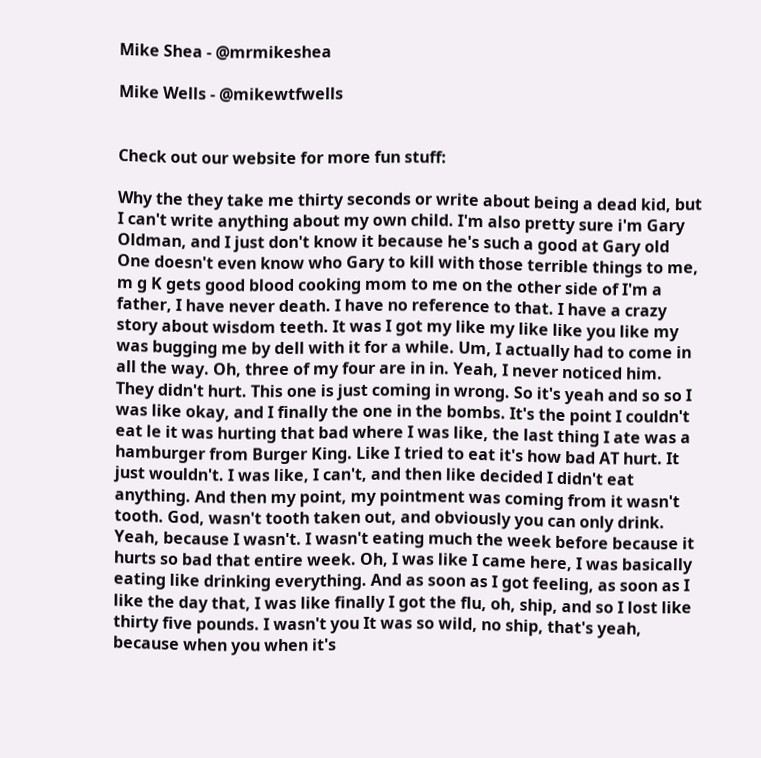Mike Shea - @mrmikeshea

Mike Wells - @mikewtfwells


Check out our website for more fun stuff:

Why the they take me thirty seconds or write about being a dead kid, but I can't write anything about my own child. I'm also pretty sure i'm Gary Oldman, and I just don't know it because he's such a good at Gary old One doesn't even know who Gary to kill with those terrible things to me, m g K gets good blood cooking mom to me on the other side of I'm a father, I have never death. I have no reference to that. I have a crazy story about wisdom teeth. It was I got my like my like like you like my was bugging me by dell with it for a while. Um, I actually had to come in all the way. Oh, three of my four are in in. Yeah, I never noticed him. They didn't hurt. This one is just coming in wrong. So it's yeah and so so I was like okay, and I finally the one in the bombs. It's the point I couldn't eat le it was hurting that bad where I was like, the last thing I ate was a hamburger from Burger King. Like I tried to eat it's how bad AT hurt. It just wouldn't. I was like, I can't, and then like decided I didn't eat anything. And then my point, my pointment was coming from it wasn't tooth. God, wasn't tooth taken out, and obviously you can only drink. Yeah, because I wasn't. I wasn't eating much the week before because it hurts so bad that entire week. Oh, I was like I came here, I was basically eating like drinking everything. And as soon as I got feeling, as soon as I like the day that, I was like finally I got the flu, oh, ship, and so I lost like thirty five pounds. I wasn't you It was so wild, no ship, that's yeah, because when you when it's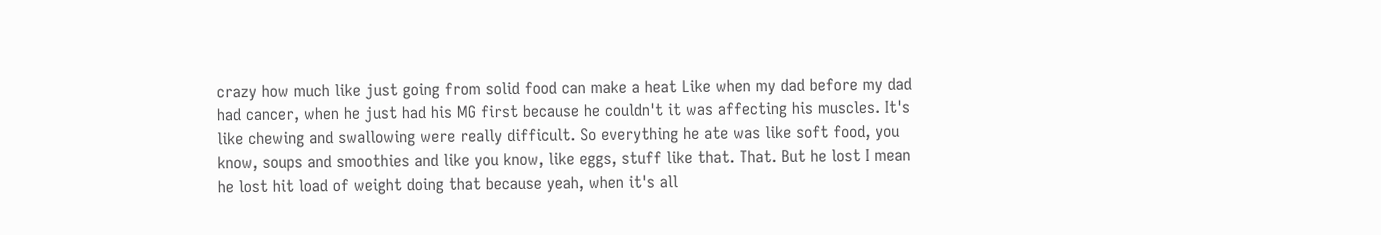crazy how much like just going from solid food can make a heat Like when my dad before my dad had cancer, when he just had his MG first because he couldn't it was affecting his muscles. It's like chewing and swallowing were really difficult. So everything he ate was like soft food, you know, soups and smoothies and like you know, like eggs, stuff like that. That. But he lost I mean he lost hit load of weight doing that because yeah, when it's all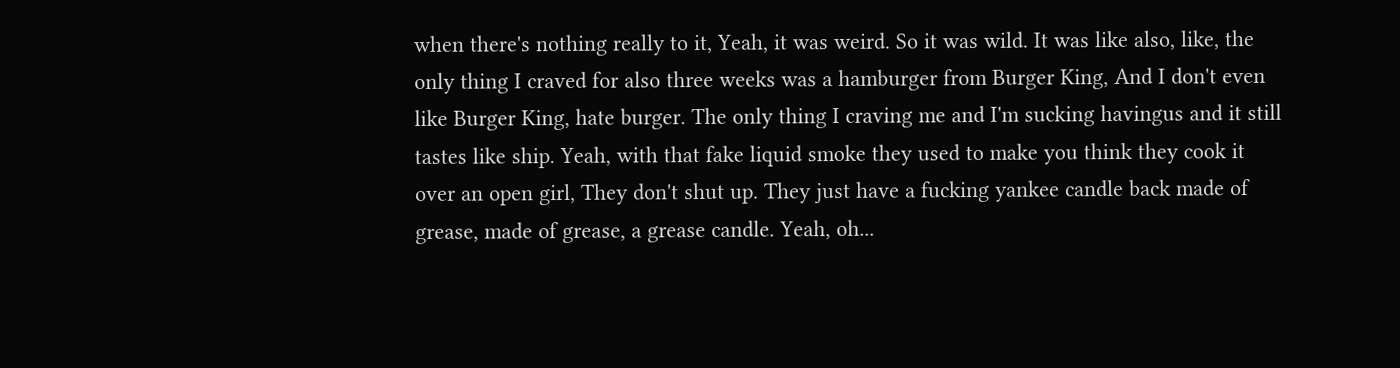when there's nothing really to it, Yeah, it was weird. So it was wild. It was like also, like, the only thing I craved for also three weeks was a hamburger from Burger King, And I don't even like Burger King, hate burger. The only thing I craving me and I'm sucking havingus and it still tastes like ship. Yeah, with that fake liquid smoke they used to make you think they cook it over an open girl, They don't shut up. They just have a fucking yankee candle back made of grease, made of grease, a grease candle. Yeah, oh...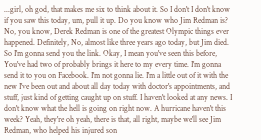...girl, oh god, that makes me six to think about it. So I don't I don't know if you saw this today, um, pull it up. Do you know who Jim Redman is? No, you know, Derek Redman is one of the greatest Olympic things ever happened. Definitely, No, almost like three years ago today, but Jim died. So I'm gonna send you the link. Okay, I mean you've seen this before, You've had two of probably brings it here to my every time. I'm gonna send it to you on Facebook. I'm not gonna lie. I'm a little out of it with the new I've been out and about all day today with doctor's appointments, and stuff, just kind of getting caught up on stuff. I haven't looked at any news. I don't know what the hell is going on right now. A hurricane haven't this week? Yeah, they're oh yeah, there is that, all right, maybe we'll see Jim Redman, who helped his injured son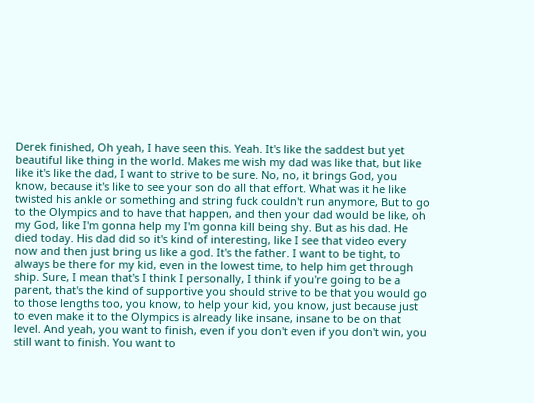Derek finished, Oh yeah, I have seen this. Yeah. It's like the saddest but yet beautiful like thing in the world. Makes me wish my dad was like that, but like like it's like the dad, I want to strive to be sure. No, no, it brings God, you know, because it's like to see your son do all that effort. What was it he like twisted his ankle or something and string fuck couldn't run anymore, But to go to the Olympics and to have that happen, and then your dad would be like, oh my God, like I'm gonna help my I'm gonna kill being shy. But as his dad. He died today. His dad did so it's kind of interesting, like I see that video every now and then just bring us like a god. It's the father. I want to be tight, to always be there for my kid, even in the lowest time, to help him get through ship. Sure, I mean that's I think I personally, I think if you're going to be a parent, that's the kind of supportive you should strive to be that you would go to those lengths too, you know, to help your kid, you know, just because just to even make it to the Olympics is already like insane, insane to be on that level. And yeah, you want to finish, even if you don't even if you don't win, you still want to finish. You want to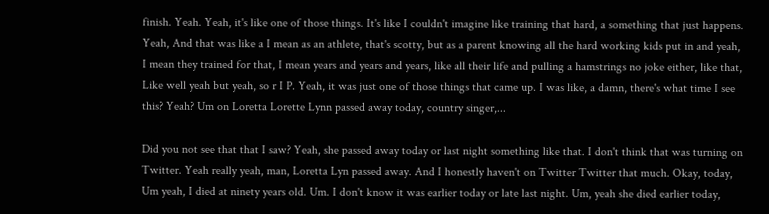finish. Yeah. Yeah, it's like one of those things. It's like I couldn't imagine like training that hard, a something that just happens. Yeah, And that was like a I mean as an athlete, that's scotty, but as a parent knowing all the hard working kids put in and yeah, I mean they trained for that, I mean years and years and years, like all their life and pulling a hamstrings no joke either, like that, Like well yeah but yeah, so r I P. Yeah, it was just one of those things that came up. I was like, a damn, there's what time I see this? Yeah? Um on Loretta Lorette Lynn passed away today, country singer,...

Did you not see that that I saw? Yeah, she passed away today or last night something like that. I don't think that was turning on Twitter. Yeah really yeah, man, Loretta Lyn passed away. And I honestly haven't on Twitter Twitter that much. Okay, today, Um yeah, I died at ninety years old. Um. I don't know it was earlier today or late last night. Um, yeah she died earlier today,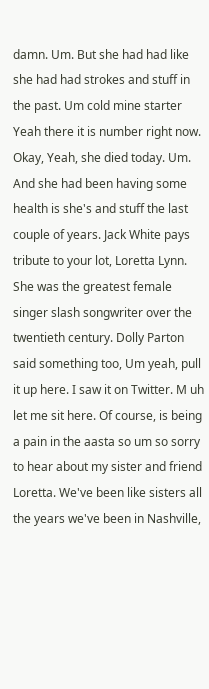damn. Um. But she had had like she had had strokes and stuff in the past. Um cold mine starter Yeah there it is number right now. Okay, Yeah, she died today. Um. And she had been having some health is she's and stuff the last couple of years. Jack White pays tribute to your lot, Loretta Lynn. She was the greatest female singer slash songwriter over the twentieth century. Dolly Parton said something too, Um yeah, pull it up here. I saw it on Twitter. M uh let me sit here. Of course, is being a pain in the aasta so um so sorry to hear about my sister and friend Loretta. We've been like sisters all the years we've been in Nashville,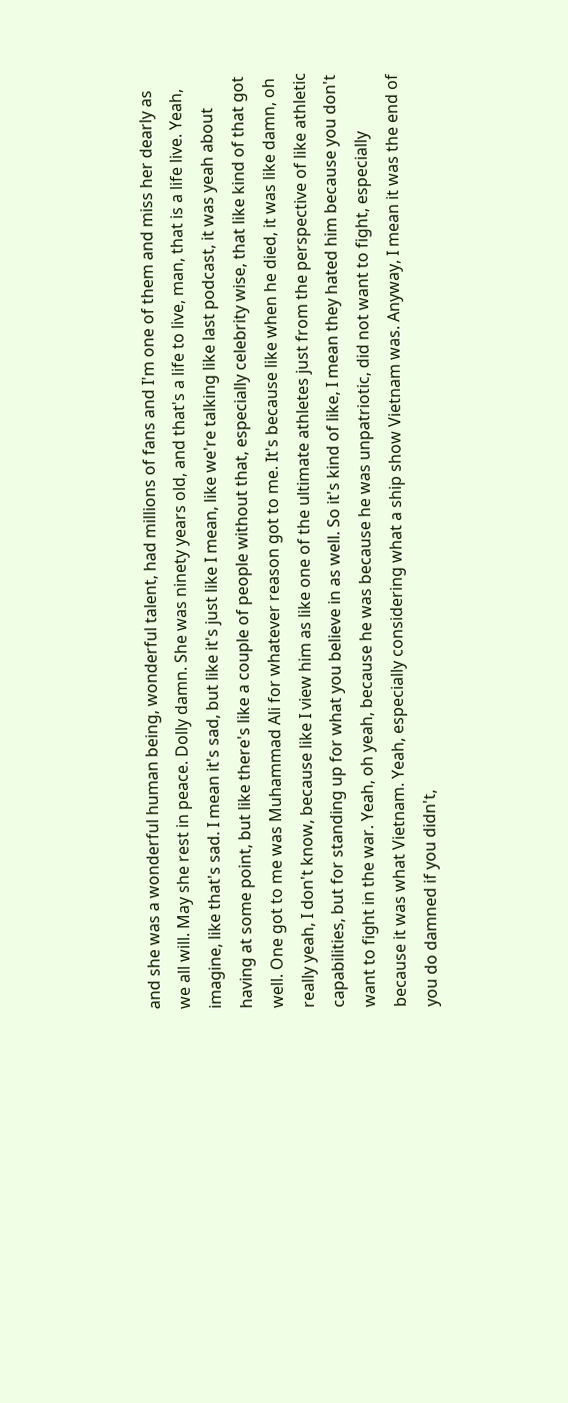and she was a wonderful human being, wonderful talent, had millions of fans and I'm one of them and miss her dearly as we all will. May she rest in peace. Dolly damn. She was ninety years old, and that's a life to live, man, that is a life live. Yeah, imagine, like that's sad. I mean it's sad, but like it's just like I mean, like we're talking like last podcast, it was yeah about having at some point, but like there's like a couple of people without that, especially celebrity wise, that like kind of that got well. One got to me was Muhammad Ali for whatever reason got to me. It's because like when he died, it was like damn, oh really yeah, I don't know, because like I view him as like one of the ultimate athletes just from the perspective of like athletic capabilities, but for standing up for what you believe in as well. So it's kind of like, I mean they hated him because you don't want to fight in the war. Yeah, oh yeah, because he was because he was unpatriotic, did not want to fight, especially because it was what Vietnam. Yeah, especially considering what a ship show Vietnam was. Anyway, I mean it was the end of you do damned if you didn't,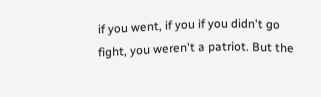if you went, if you if you didn't go fight, you weren't a patriot. But the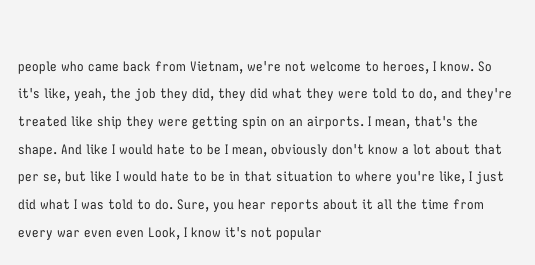people who came back from Vietnam, we're not welcome to heroes, I know. So it's like, yeah, the job they did, they did what they were told to do, and they're treated like ship they were getting spin on an airports. I mean, that's the shape. And like I would hate to be I mean, obviously don't know a lot about that per se, but like I would hate to be in that situation to where you're like, I just did what I was told to do. Sure, you hear reports about it all the time from every war even even Look, I know it's not popular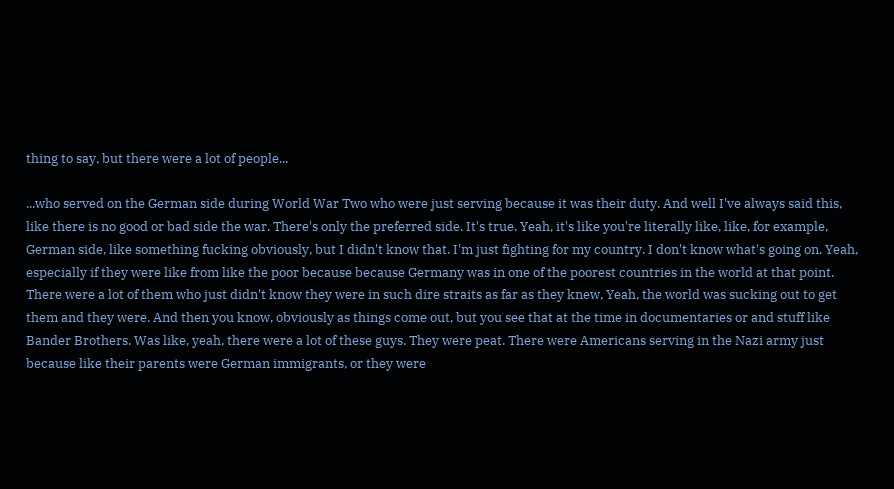thing to say, but there were a lot of people...

...who served on the German side during World War Two who were just serving because it was their duty. And well I've always said this, like there is no good or bad side the war. There's only the preferred side. It's true. Yeah, it's like you're literally like, like, for example, German side, like something fucking obviously, but I didn't know that. I'm just fighting for my country. I don't know what's going on. Yeah, especially if they were like from like the poor because because Germany was in one of the poorest countries in the world at that point. There were a lot of them who just didn't know they were in such dire straits as far as they knew, Yeah, the world was sucking out to get them and they were. And then you know, obviously as things come out, but you see that at the time in documentaries or and stuff like Bander Brothers. Was like, yeah, there were a lot of these guys. They were peat. There were Americans serving in the Nazi army just because like their parents were German immigrants, or they were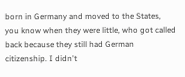born in Germany and moved to the States, you know when they were little, who got called back because they still had German citizenship. I didn't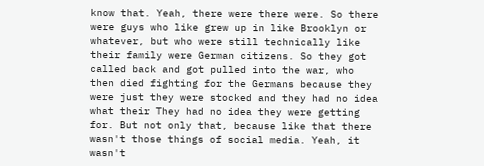know that. Yeah, there were there were. So there were guys who like grew up in like Brooklyn or whatever, but who were still technically like their family were German citizens. So they got called back and got pulled into the war, who then died fighting for the Germans because they were just they were stocked and they had no idea what their They had no idea they were getting for. But not only that, because like that there wasn't those things of social media. Yeah, it wasn't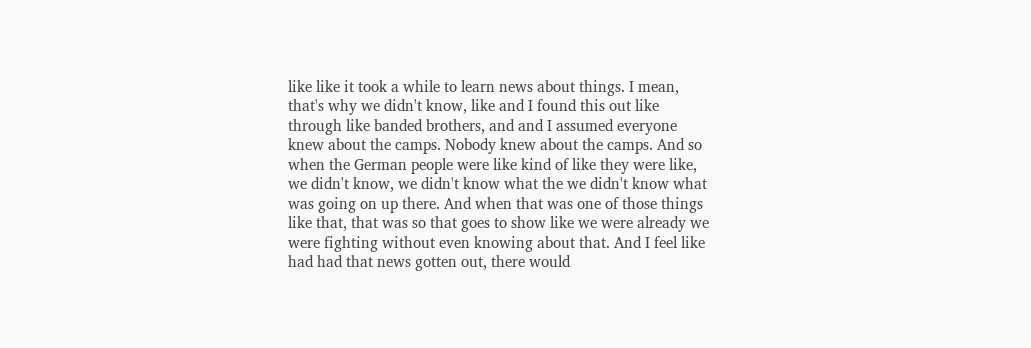like like it took a while to learn news about things. I mean, that's why we didn't know, like and I found this out like through like banded brothers, and and I assumed everyone knew about the camps. Nobody knew about the camps. And so when the German people were like kind of like they were like, we didn't know, we didn't know what the we didn't know what was going on up there. And when that was one of those things like that, that was so that goes to show like we were already we were fighting without even knowing about that. And I feel like had had that news gotten out, there would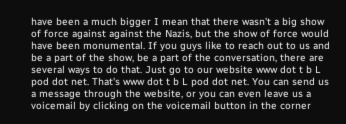have been a much bigger I mean that there wasn't a big show of force against against the Nazis, but the show of force would have been monumental. If you guys like to reach out to us and be a part of the show, be a part of the conversation, there are several ways to do that. Just go to our website www dot t b L pod dot net. That's www dot t b L pod dot net. You can send us a message through the website, or you can even leave us a voicemail by clicking on the voicemail button in the corner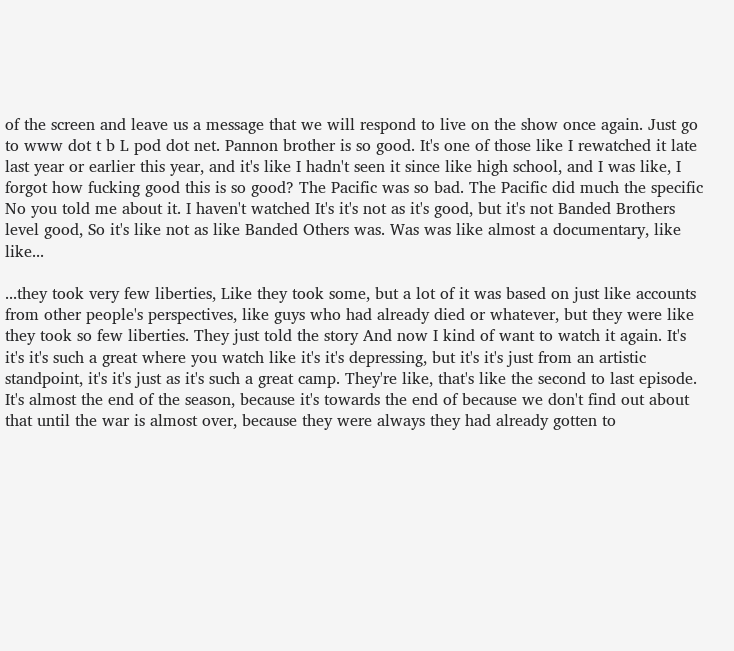of the screen and leave us a message that we will respond to live on the show once again. Just go to www dot t b L pod dot net. Pannon brother is so good. It's one of those like I rewatched it late last year or earlier this year, and it's like I hadn't seen it since like high school, and I was like, I forgot how fucking good this is so good? The Pacific was so bad. The Pacific did much the specific No you told me about it. I haven't watched It's it's not as it's good, but it's not Banded Brothers level good, So it's like not as like Banded Others was. Was was like almost a documentary, like like...

...they took very few liberties, Like they took some, but a lot of it was based on just like accounts from other people's perspectives, like guys who had already died or whatever, but they were like they took so few liberties. They just told the story And now I kind of want to watch it again. It's it's it's such a great where you watch like it's it's depressing, but it's it's just from an artistic standpoint, it's it's just as it's such a great camp. They're like, that's like the second to last episode. It's almost the end of the season, because it's towards the end of because we don't find out about that until the war is almost over, because they were always they had already gotten to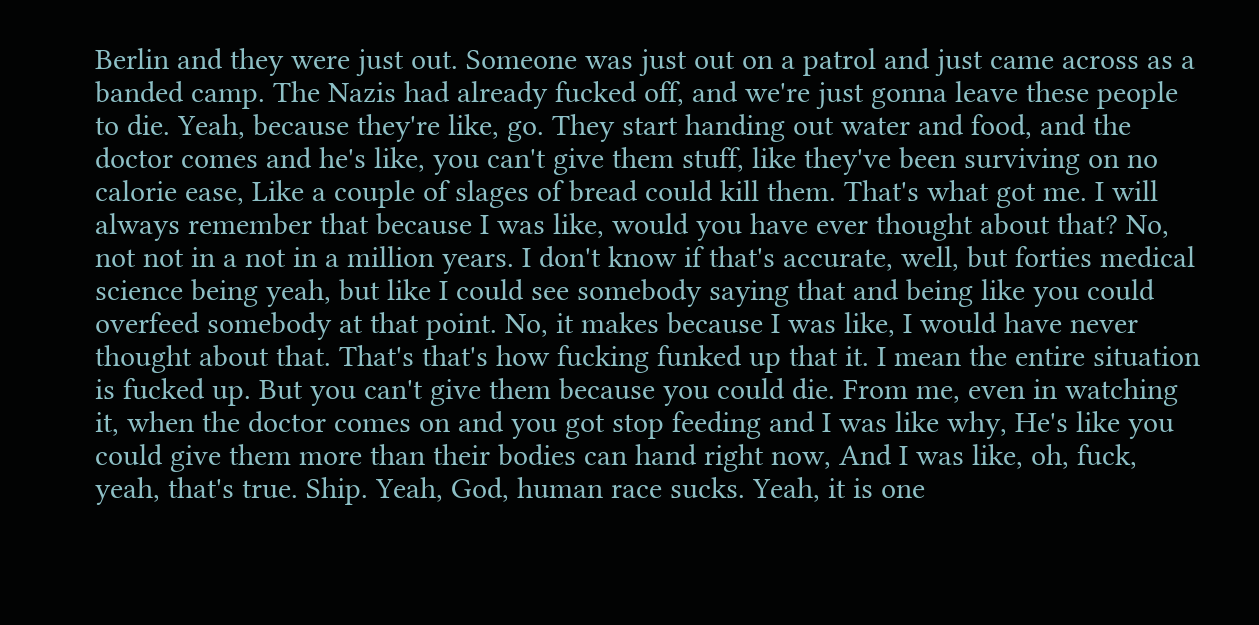Berlin and they were just out. Someone was just out on a patrol and just came across as a banded camp. The Nazis had already fucked off, and we're just gonna leave these people to die. Yeah, because they're like, go. They start handing out water and food, and the doctor comes and he's like, you can't give them stuff, like they've been surviving on no calorie ease, Like a couple of slages of bread could kill them. That's what got me. I will always remember that because I was like, would you have ever thought about that? No, not not in a not in a million years. I don't know if that's accurate, well, but forties medical science being yeah, but like I could see somebody saying that and being like you could overfeed somebody at that point. No, it makes because I was like, I would have never thought about that. That's that's how fucking funked up that it. I mean the entire situation is fucked up. But you can't give them because you could die. From me, even in watching it, when the doctor comes on and you got stop feeding and I was like why, He's like you could give them more than their bodies can hand right now, And I was like, oh, fuck, yeah, that's true. Ship. Yeah, God, human race sucks. Yeah, it is one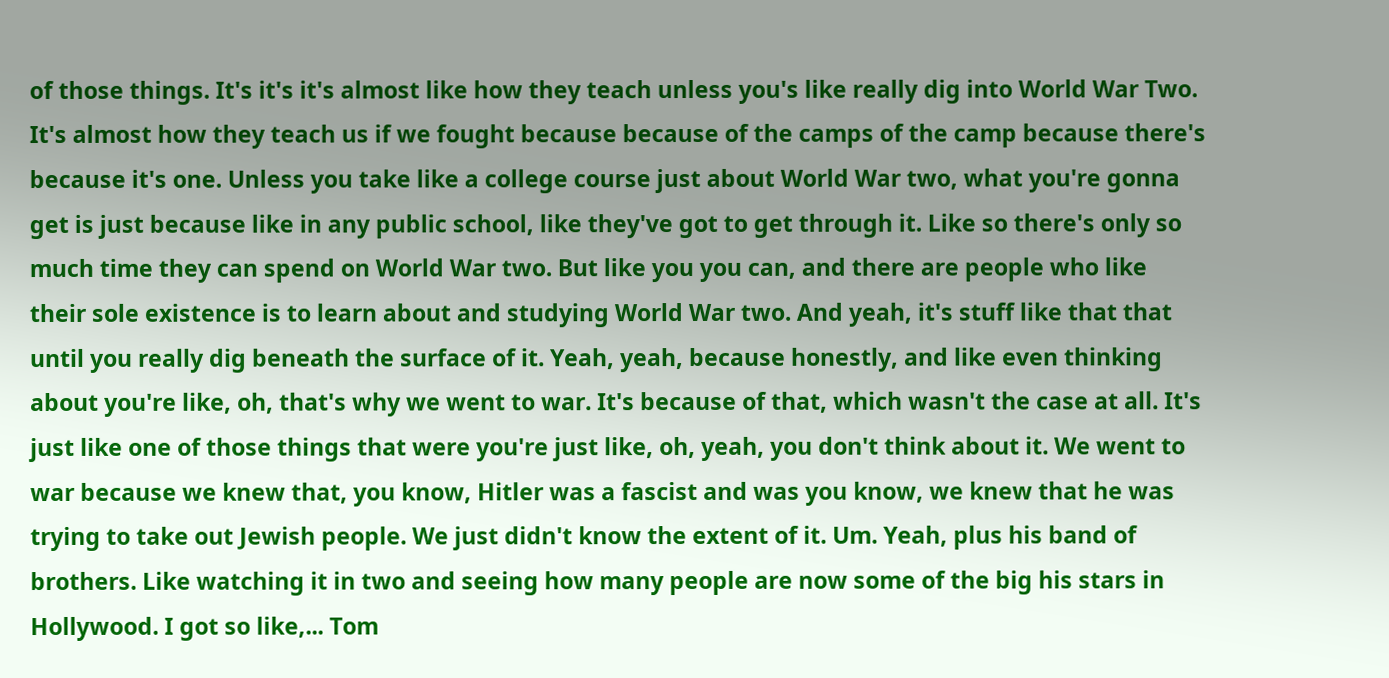of those things. It's it's it's almost like how they teach unless you's like really dig into World War Two. It's almost how they teach us if we fought because because of the camps of the camp because there's because it's one. Unless you take like a college course just about World War two, what you're gonna get is just because like in any public school, like they've got to get through it. Like so there's only so much time they can spend on World War two. But like you you can, and there are people who like their sole existence is to learn about and studying World War two. And yeah, it's stuff like that that until you really dig beneath the surface of it. Yeah, yeah, because honestly, and like even thinking about you're like, oh, that's why we went to war. It's because of that, which wasn't the case at all. It's just like one of those things that were you're just like, oh, yeah, you don't think about it. We went to war because we knew that, you know, Hitler was a fascist and was you know, we knew that he was trying to take out Jewish people. We just didn't know the extent of it. Um. Yeah, plus his band of brothers. Like watching it in two and seeing how many people are now some of the big his stars in Hollywood. I got so like,... Tom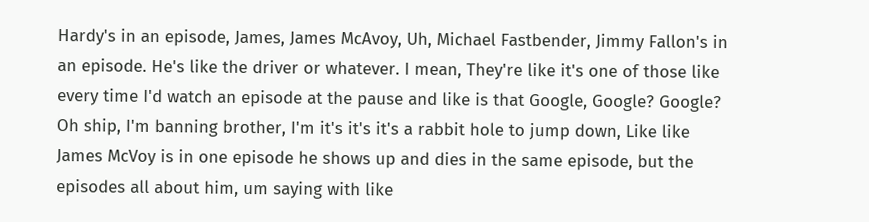Hardy's in an episode, James, James McAvoy, Uh, Michael Fastbender, Jimmy Fallon's in an episode. He's like the driver or whatever. I mean, They're like it's one of those like every time I'd watch an episode at the pause and like is that Google, Google? Google? Oh ship, I'm banning brother, I'm it's it's it's a rabbit hole to jump down, Like like James McVoy is in one episode he shows up and dies in the same episode, but the episodes all about him, um saying with like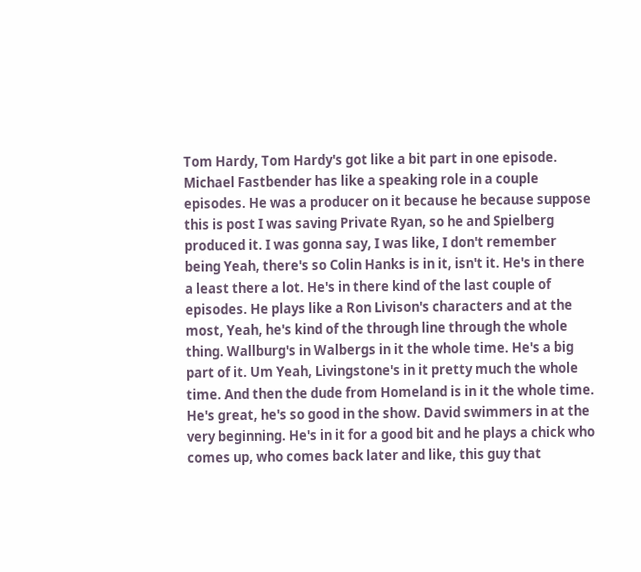Tom Hardy, Tom Hardy's got like a bit part in one episode. Michael Fastbender has like a speaking role in a couple episodes. He was a producer on it because he because suppose this is post I was saving Private Ryan, so he and Spielberg produced it. I was gonna say, I was like, I don't remember being Yeah, there's so Colin Hanks is in it, isn't it. He's in there a least there a lot. He's in there kind of the last couple of episodes. He plays like a Ron Livison's characters and at the most, Yeah, he's kind of the through line through the whole thing. Wallburg's in Walbergs in it the whole time. He's a big part of it. Um Yeah, Livingstone's in it pretty much the whole time. And then the dude from Homeland is in it the whole time. He's great, he's so good in the show. David swimmers in at the very beginning. He's in it for a good bit and he plays a chick who comes up, who comes back later and like, this guy that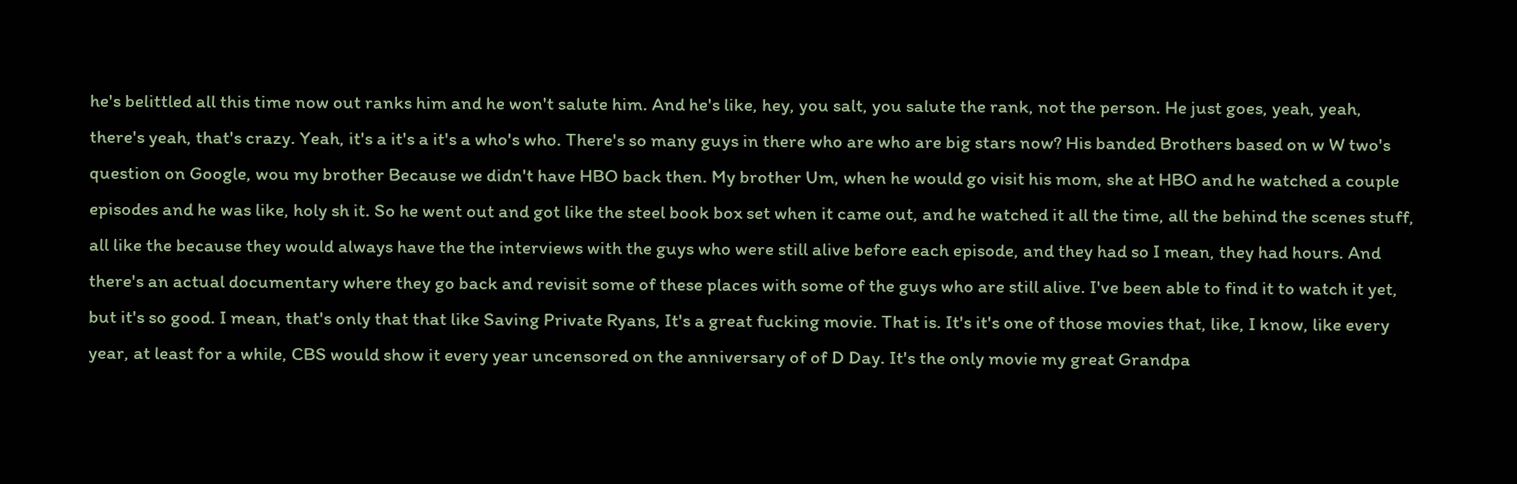he's belittled all this time now out ranks him and he won't salute him. And he's like, hey, you salt, you salute the rank, not the person. He just goes, yeah, yeah, there's yeah, that's crazy. Yeah, it's a it's a it's a who's who. There's so many guys in there who are who are big stars now? His banded Brothers based on w W two's question on Google, wou my brother Because we didn't have HBO back then. My brother Um, when he would go visit his mom, she at HBO and he watched a couple episodes and he was like, holy sh it. So he went out and got like the steel book box set when it came out, and he watched it all the time, all the behind the scenes stuff, all like the because they would always have the the interviews with the guys who were still alive before each episode, and they had so I mean, they had hours. And there's an actual documentary where they go back and revisit some of these places with some of the guys who are still alive. I've been able to find it to watch it yet, but it's so good. I mean, that's only that that like Saving Private Ryans, It's a great fucking movie. That is. It's it's one of those movies that, like, I know, like every year, at least for a while, CBS would show it every year uncensored on the anniversary of of D Day. It's the only movie my great Grandpa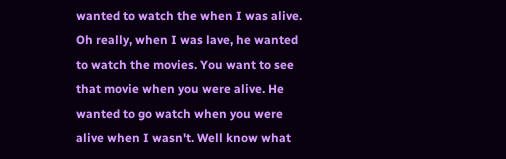wanted to watch the when I was alive. Oh really, when I was lave, he wanted to watch the movies. You want to see that movie when you were alive. He wanted to go watch when you were alive when I wasn't. Well know what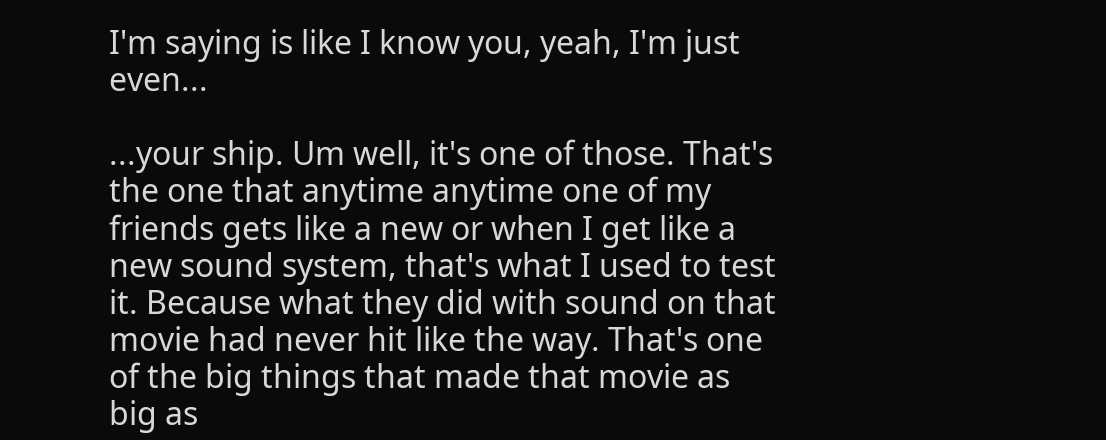I'm saying is like I know you, yeah, I'm just even...

...your ship. Um well, it's one of those. That's the one that anytime anytime one of my friends gets like a new or when I get like a new sound system, that's what I used to test it. Because what they did with sound on that movie had never hit like the way. That's one of the big things that made that movie as big as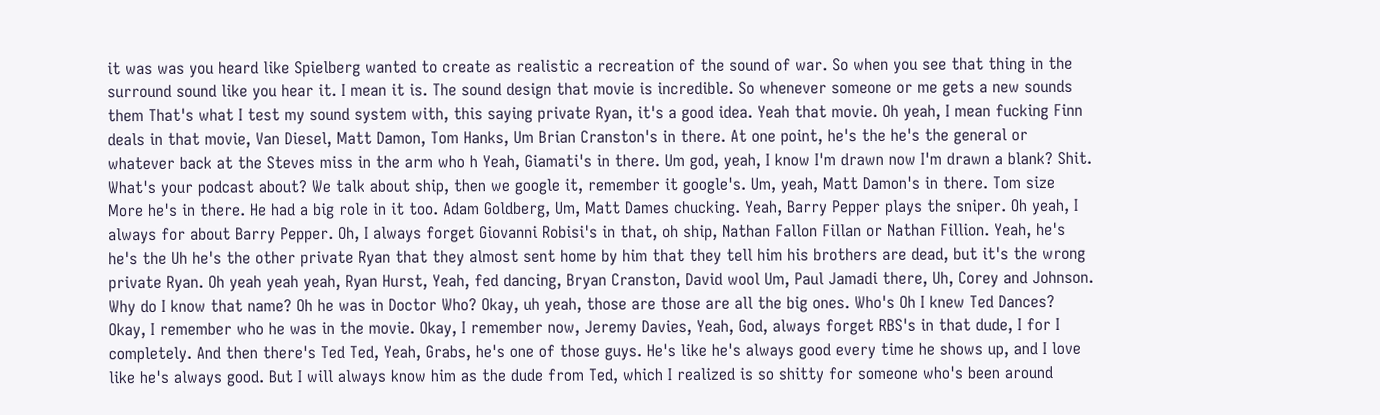it was was you heard like Spielberg wanted to create as realistic a recreation of the sound of war. So when you see that thing in the surround sound like you hear it. I mean it is. The sound design that movie is incredible. So whenever someone or me gets a new sounds them That's what I test my sound system with, this saying private Ryan, it's a good idea. Yeah that movie. Oh yeah, I mean fucking Finn deals in that movie, Van Diesel, Matt Damon, Tom Hanks, Um Brian Cranston's in there. At one point, he's the he's the general or whatever back at the Steves miss in the arm who h Yeah, Giamati's in there. Um god, yeah, I know I'm drawn now I'm drawn a blank? Shit. What's your podcast about? We talk about ship, then we google it, remember it google's. Um, yeah, Matt Damon's in there. Tom size More he's in there. He had a big role in it too. Adam Goldberg, Um, Matt Dames chucking. Yeah, Barry Pepper plays the sniper. Oh yeah, I always for about Barry Pepper. Oh, I always forget Giovanni Robisi's in that, oh ship, Nathan Fallon Fillan or Nathan Fillion. Yeah, he's he's the Uh he's the other private Ryan that they almost sent home by him that they tell him his brothers are dead, but it's the wrong private Ryan. Oh yeah yeah yeah, Ryan Hurst, Yeah, fed dancing, Bryan Cranston, David wool Um, Paul Jamadi there, Uh, Corey and Johnson. Why do I know that name? Oh he was in Doctor Who? Okay, uh yeah, those are those are all the big ones. Who's Oh I knew Ted Dances? Okay, I remember who he was in the movie. Okay, I remember now, Jeremy Davies, Yeah, God, always forget RBS's in that dude, I for I completely. And then there's Ted Ted, Yeah, Grabs, he's one of those guys. He's like he's always good every time he shows up, and I love like he's always good. But I will always know him as the dude from Ted, which I realized is so shitty for someone who's been around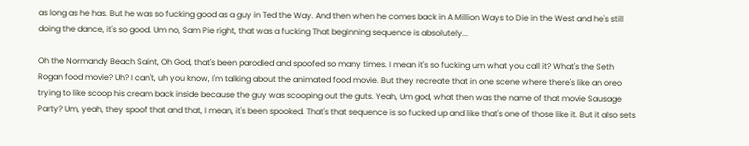as long as he has. But he was so fucking good as a guy in Ted the Way. And then when he comes back in A Million Ways to Die in the West and he's still doing the dance, it's so good. Um no, Sam Pie right, that was a fucking That beginning sequence is absolutely...

Oh the Normandy Beach Saint, Oh God, that's been parodied and spoofed so many times. I mean it's so fucking um what you call it? What's the Seth Rogan food movie? Uh? I can't, uh you know, I'm talking about the animated food movie. But they recreate that in one scene where there's like an oreo trying to like scoop his cream back inside because the guy was scooping out the guts. Yeah, Um god, what then was the name of that movie Sausage Party? Um, yeah, they spoof that and that, I mean, it's been spooked. That's that sequence is so fucked up and like that's one of those like it. But it also sets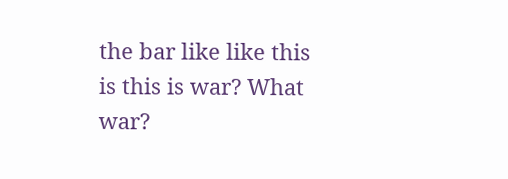the bar like like this is this is war? What war?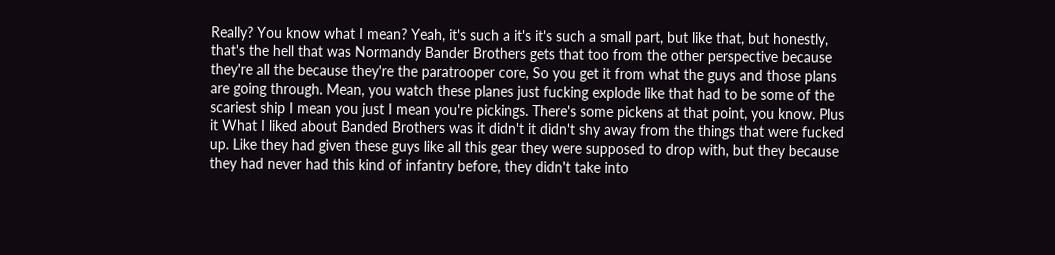Really? You know what I mean? Yeah, it's such a it's it's such a small part, but like that, but honestly, that's the hell that was Normandy Bander Brothers gets that too from the other perspective because they're all the because they're the paratrooper core, So you get it from what the guys and those plans are going through. Mean, you watch these planes just fucking explode like that had to be some of the scariest ship I mean you just I mean you're pickings. There's some pickens at that point, you know. Plus it What I liked about Banded Brothers was it didn't it didn't shy away from the things that were fucked up. Like they had given these guys like all this gear they were supposed to drop with, but they because they had never had this kind of infantry before, they didn't take into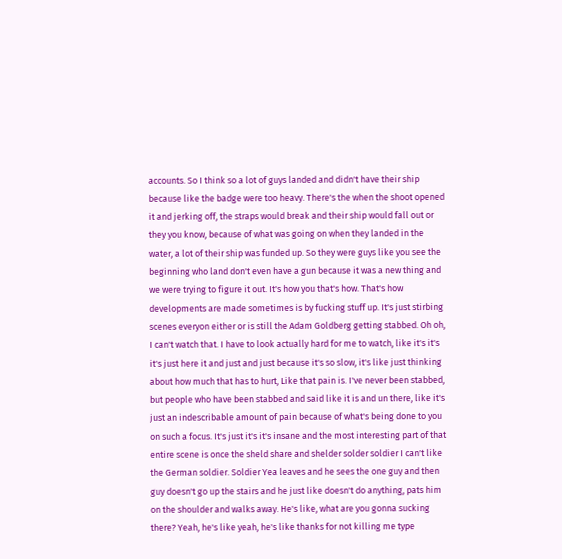accounts. So I think so a lot of guys landed and didn't have their ship because like the badge were too heavy. There's the when the shoot opened it and jerking off, the straps would break and their ship would fall out or they you know, because of what was going on when they landed in the water, a lot of their ship was funded up. So they were guys like you see the beginning who land don't even have a gun because it was a new thing and we were trying to figure it out. It's how you that's how. That's how developments are made sometimes is by fucking stuff up. It's just stirbing scenes everyon either or is still the Adam Goldberg getting stabbed. Oh oh, I can't watch that. I have to look actually hard for me to watch, like it's it's it's just here it and just and just because it's so slow, it's like just thinking about how much that has to hurt, Like that pain is. I've never been stabbed, but people who have been stabbed and said like it is and un there, like it's just an indescribable amount of pain because of what's being done to you on such a focus. It's just it's it's insane and the most interesting part of that entire scene is once the sheld share and shelder solder soldier I can't like the German soldier. Soldier Yea leaves and he sees the one guy and then guy doesn't go up the stairs and he just like doesn't do anything, pats him on the shoulder and walks away. He's like, what are you gonna sucking there? Yeah, he's like yeah, he's like thanks for not killing me type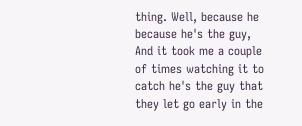thing. Well, because he because he's the guy, And it took me a couple of times watching it to catch he's the guy that they let go early in the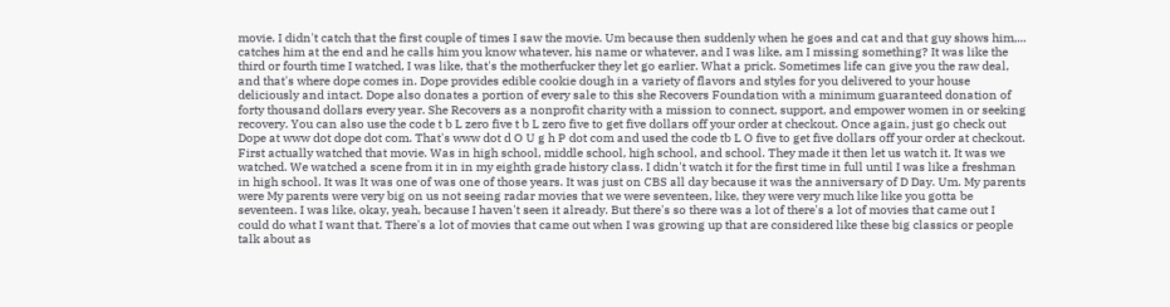movie. I didn't catch that the first couple of times I saw the movie. Um because then suddenly when he goes and cat and that guy shows him,... catches him at the end and he calls him you know whatever, his name or whatever, and I was like, am I missing something? It was like the third or fourth time I watched, I was like, that's the motherfucker they let go earlier. What a prick. Sometimes life can give you the raw deal, and that's where dope comes in. Dope provides edible cookie dough in a variety of flavors and styles for you delivered to your house deliciously and intact. Dope also donates a portion of every sale to this she Recovers Foundation with a minimum guaranteed donation of forty thousand dollars every year. She Recovers as a nonprofit charity with a mission to connect, support, and empower women in or seeking recovery. You can also use the code t b L zero five t b L zero five to get five dollars off your order at checkout. Once again, just go check out Dope at www dot dope dot com. That's www dot d O U g h P dot com and used the code tb L O five to get five dollars off your order at checkout. First actually watched that movie. Was in high school, middle school, high school, and school. They made it then let us watch it. It was we watched. We watched a scene from it in in my eighth grade history class. I didn't watch it for the first time in full until I was like a freshman in high school. It was It was one of was one of those years. It was just on CBS all day because it was the anniversary of D Day. Um. My parents were My parents were very big on us not seeing radar movies that we were seventeen, like, they were very much like like you gotta be seventeen. I was like, okay, yeah, because I haven't seen it already. But there's so there was a lot of there's a lot of movies that came out I could do what I want that. There's a lot of movies that came out when I was growing up that are considered like these big classics or people talk about as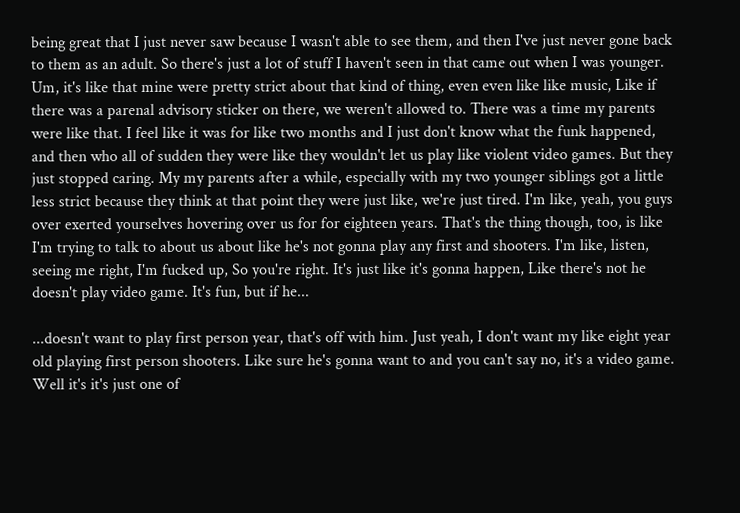being great that I just never saw because I wasn't able to see them, and then I've just never gone back to them as an adult. So there's just a lot of stuff I haven't seen in that came out when I was younger. Um, it's like that mine were pretty strict about that kind of thing, even even like like music, Like if there was a parenal advisory sticker on there, we weren't allowed to. There was a time my parents were like that. I feel like it was for like two months and I just don't know what the funk happened, and then who all of sudden they were like they wouldn't let us play like violent video games. But they just stopped caring. My my parents after a while, especially with my two younger siblings got a little less strict because they think at that point they were just like, we're just tired. I'm like, yeah, you guys over exerted yourselves hovering over us for for eighteen years. That's the thing though, too, is like I'm trying to talk to about us about like he's not gonna play any first and shooters. I'm like, listen, seeing me right, I'm fucked up, So you're right. It's just like it's gonna happen, Like there's not he doesn't play video game. It's fun, but if he...

...doesn't want to play first person year, that's off with him. Just yeah, I don't want my like eight year old playing first person shooters. Like sure he's gonna want to and you can't say no, it's a video game. Well it's it's just one of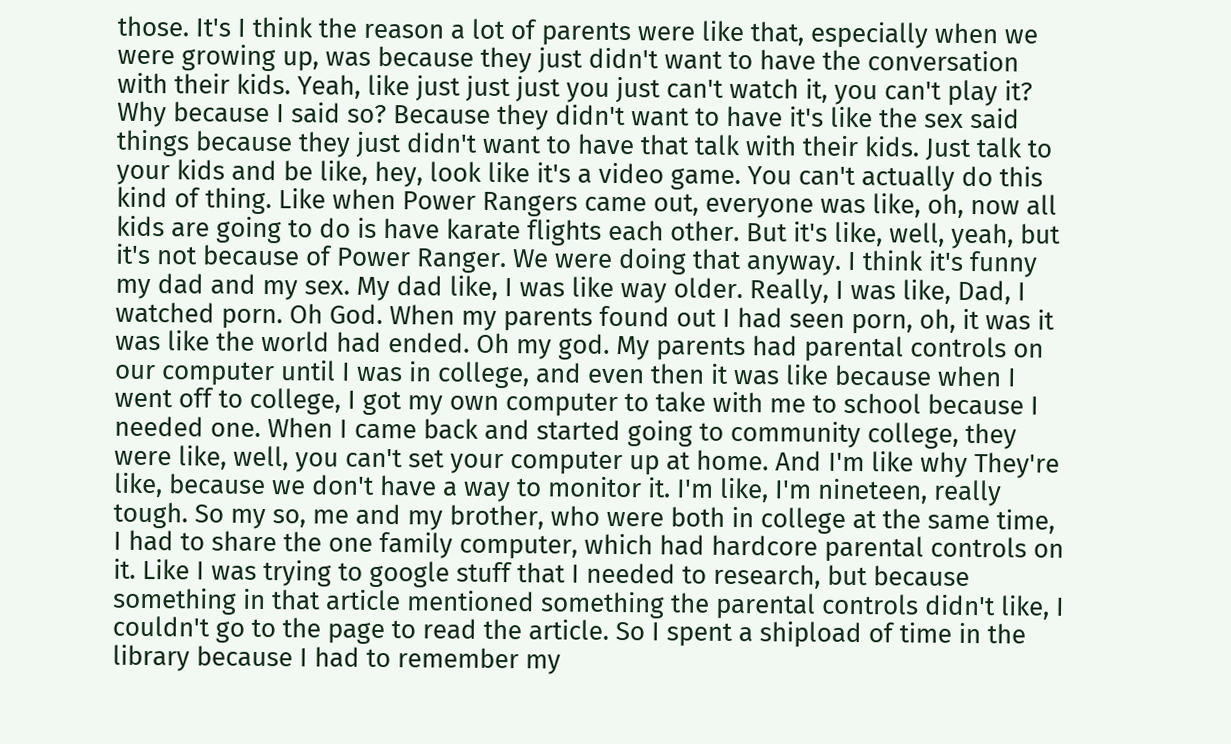those. It's I think the reason a lot of parents were like that, especially when we were growing up, was because they just didn't want to have the conversation with their kids. Yeah, like just just just you just can't watch it, you can't play it? Why because I said so? Because they didn't want to have it's like the sex said things because they just didn't want to have that talk with their kids. Just talk to your kids and be like, hey, look like it's a video game. You can't actually do this kind of thing. Like when Power Rangers came out, everyone was like, oh, now all kids are going to do is have karate flights each other. But it's like, well, yeah, but it's not because of Power Ranger. We were doing that anyway. I think it's funny my dad and my sex. My dad like, I was like way older. Really, I was like, Dad, I watched porn. Oh God. When my parents found out I had seen porn, oh, it was it was like the world had ended. Oh my god. My parents had parental controls on our computer until I was in college, and even then it was like because when I went off to college, I got my own computer to take with me to school because I needed one. When I came back and started going to community college, they were like, well, you can't set your computer up at home. And I'm like why They're like, because we don't have a way to monitor it. I'm like, I'm nineteen, really tough. So my so, me and my brother, who were both in college at the same time, I had to share the one family computer, which had hardcore parental controls on it. Like I was trying to google stuff that I needed to research, but because something in that article mentioned something the parental controls didn't like, I couldn't go to the page to read the article. So I spent a shipload of time in the library because I had to remember my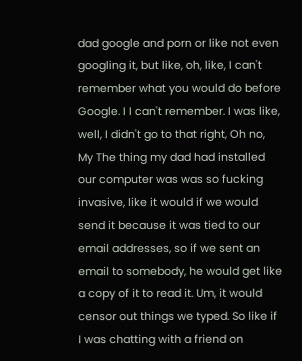dad google and porn or like not even googling it, but like, oh, like, I can't remember what you would do before Google. I I can't remember. I was like, well, I didn't go to that right, Oh no, My The thing my dad had installed our computer was was so fucking invasive, like it would if we would send it because it was tied to our email addresses, so if we sent an email to somebody, he would get like a copy of it to read it. Um, it would censor out things we typed. So like if I was chatting with a friend on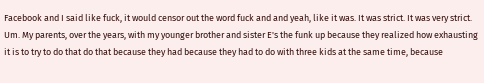Facebook and I said like fuck, it would censor out the word fuck and and yeah, like it was. It was strict. It was very strict. Um. My parents, over the years, with my younger brother and sister E's the funk up because they realized how exhausting it is to try to do that do that because they had because they had to do with three kids at the same time, because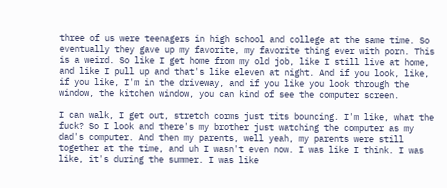three of us were teenagers in high school and college at the same time. So eventually they gave up my favorite, my favorite thing ever with porn. This is a weird. So like I get home from my old job, like I still live at home, and like I pull up and that's like eleven at night. And if you look, like, if you like, I'm in the driveway, and if you like you look through the window, the kitchen window, you can kind of see the computer screen.

I can walk, I get out, stretch corms just tits bouncing. I'm like, what the fuck? So I look and there's my brother just watching the computer as my dad's computer. And then my parents, well yeah, my parents were still together at the time, and uh I wasn't even now. I was like I think. I was like, it's during the summer. I was like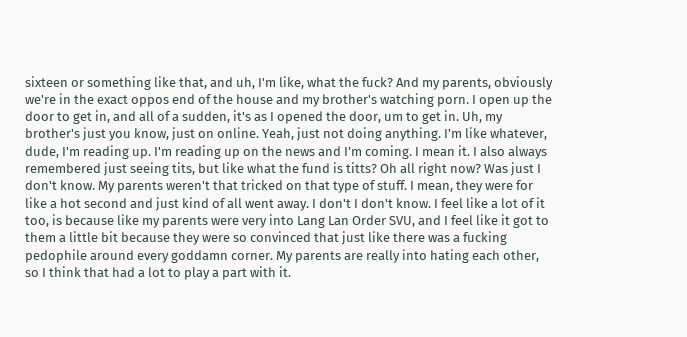sixteen or something like that, and uh, I'm like, what the fuck? And my parents, obviously we're in the exact oppos end of the house and my brother's watching porn. I open up the door to get in, and all of a sudden, it's as I opened the door, um to get in. Uh, my brother's just you know, just on online. Yeah, just not doing anything. I'm like whatever, dude, I'm reading up. I'm reading up on the news and I'm coming. I mean it. I also always remembered just seeing tits, but like what the fund is titts? Oh all right now? Was just I don't know. My parents weren't that tricked on that type of stuff. I mean, they were for like a hot second and just kind of all went away. I don't I don't know. I feel like a lot of it too, is because like my parents were very into Lang Lan Order SVU, and I feel like it got to them a little bit because they were so convinced that just like there was a fucking pedophile around every goddamn corner. My parents are really into hating each other, so I think that had a lot to play a part with it.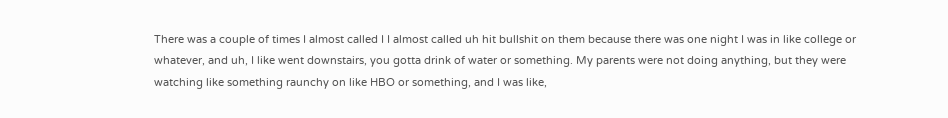There was a couple of times I almost called I I almost called uh hit bullshit on them because there was one night I was in like college or whatever, and uh, I like went downstairs, you gotta drink of water or something. My parents were not doing anything, but they were watching like something raunchy on like HBO or something, and I was like,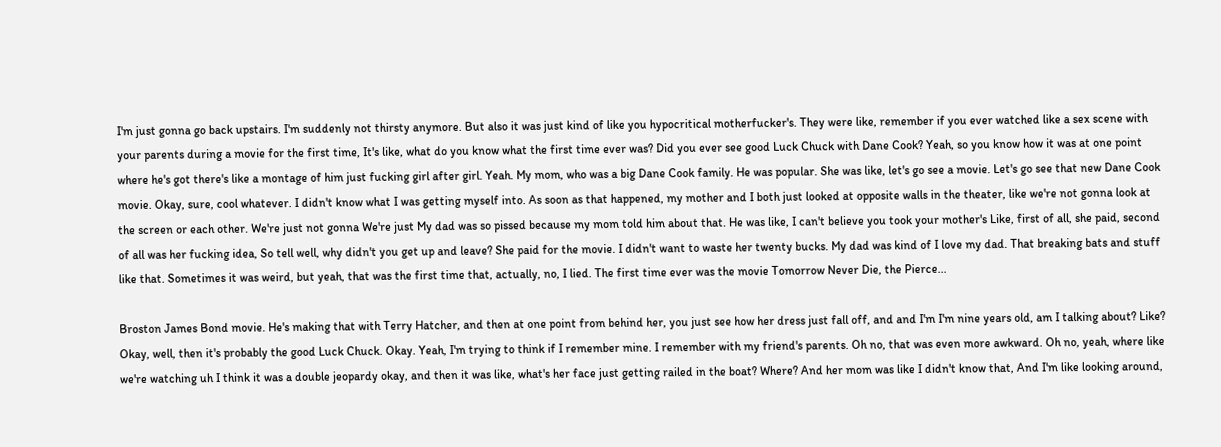I'm just gonna go back upstairs. I'm suddenly not thirsty anymore. But also it was just kind of like you hypocritical motherfucker's. They were like, remember if you ever watched like a sex scene with your parents during a movie for the first time, It's like, what do you know what the first time ever was? Did you ever see good Luck Chuck with Dane Cook? Yeah, so you know how it was at one point where he's got there's like a montage of him just fucking girl after girl. Yeah. My mom, who was a big Dane Cook family. He was popular. She was like, let's go see a movie. Let's go see that new Dane Cook movie. Okay, sure, cool whatever. I didn't know what I was getting myself into. As soon as that happened, my mother and I both just looked at opposite walls in the theater, like we're not gonna look at the screen or each other. We're just not gonna We're just My dad was so pissed because my mom told him about that. He was like, I can't believe you took your mother's Like, first of all, she paid, second of all was her fucking idea, So tell well, why didn't you get up and leave? She paid for the movie. I didn't want to waste her twenty bucks. My dad was kind of I love my dad. That breaking bats and stuff like that. Sometimes it was weird, but yeah, that was the first time that, actually, no, I lied. The first time ever was the movie Tomorrow Never Die, the Pierce...

Broston James Bond movie. He's making that with Terry Hatcher, and then at one point from behind her, you just see how her dress just fall off, and and I'm I'm nine years old, am I talking about? Like? Okay, well, then it's probably the good Luck Chuck. Okay. Yeah, I'm trying to think if I remember mine. I remember with my friend's parents. Oh no, that was even more awkward. Oh no, yeah, where like we're watching uh I think it was a double jeopardy okay, and then it was like, what's her face just getting railed in the boat? Where? And her mom was like I didn't know that, And I'm like looking around,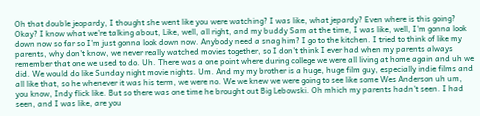Oh that double jeopardy, I thought she went like you were watching? I was like, what jepardy? Even where is this going? Okay? I know what we're talking about, Like, well, all right, and my buddy Sam at the time, I was like, well, I'm gonna look down now so far so I'm just gonna look down now. Anybody need a snag him? I go to the kitchen. I tried to think of like my parents, why don't know, we never really watched movies together, so I don't think I ever had when my parents always remember that one we used to do. Uh. There was a one point where during college we were all living at home again and uh we did. We would do like Sunday night movie nights. Um. And my my brother is a huge, huge film guy, especially indie films and all like that, so he whenever it was his term, we were no. We we knew we were going to see like some Wes Anderson uh um, you know, Indy flick like. But so there was one time he brought out Big Lebowski. Oh mhich my parents hadn't seen. I had seen, and I was like, are you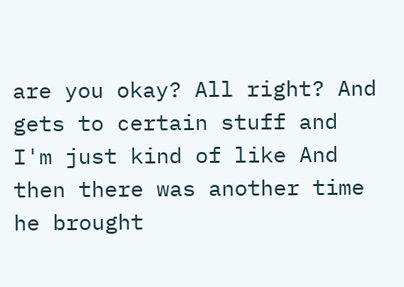are you okay? All right? And gets to certain stuff and I'm just kind of like And then there was another time he brought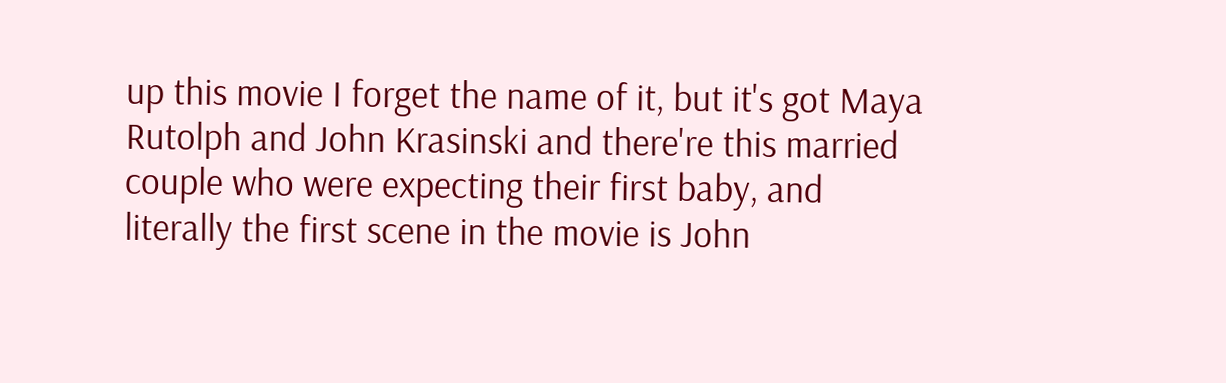up this movie I forget the name of it, but it's got Maya Rutolph and John Krasinski and there're this married couple who were expecting their first baby, and literally the first scene in the movie is John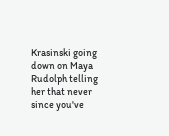Krasinski going down on Maya Rudolph telling her that never since you've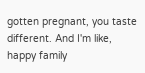gotten pregnant, you taste different. And I'm like, happy family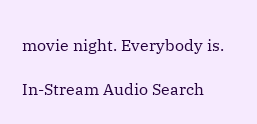movie night. Everybody is.

In-Stream Audio Search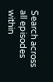Search across all episodes within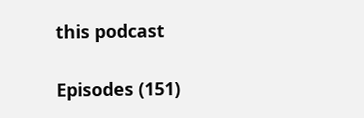this podcast

Episodes (151)